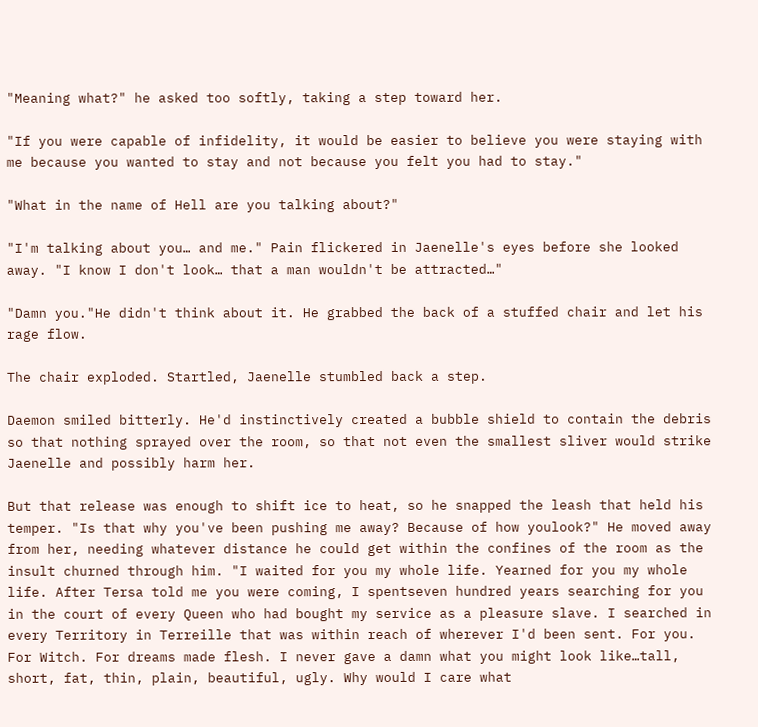"Meaning what?" he asked too softly, taking a step toward her.

"If you were capable of infidelity, it would be easier to believe you were staying with me because you wanted to stay and not because you felt you had to stay."

"What in the name of Hell are you talking about?"

"I'm talking about you… and me." Pain flickered in Jaenelle's eyes before she looked away. "I know I don't look… that a man wouldn't be attracted…"

"Damn you."He didn't think about it. He grabbed the back of a stuffed chair and let his rage flow.

The chair exploded. Startled, Jaenelle stumbled back a step.

Daemon smiled bitterly. He'd instinctively created a bubble shield to contain the debris so that nothing sprayed over the room, so that not even the smallest sliver would strike Jaenelle and possibly harm her.

But that release was enough to shift ice to heat, so he snapped the leash that held his temper. "Is that why you've been pushing me away? Because of how youlook?" He moved away from her, needing whatever distance he could get within the confines of the room as the insult churned through him. "I waited for you my whole life. Yearned for you my whole life. After Tersa told me you were coming, I spentseven hundred years searching for you in the court of every Queen who had bought my service as a pleasure slave. I searched in every Territory in Terreille that was within reach of wherever I'd been sent. For you. For Witch. For dreams made flesh. I never gave a damn what you might look like…tall, short, fat, thin, plain, beautiful, ugly. Why would I care what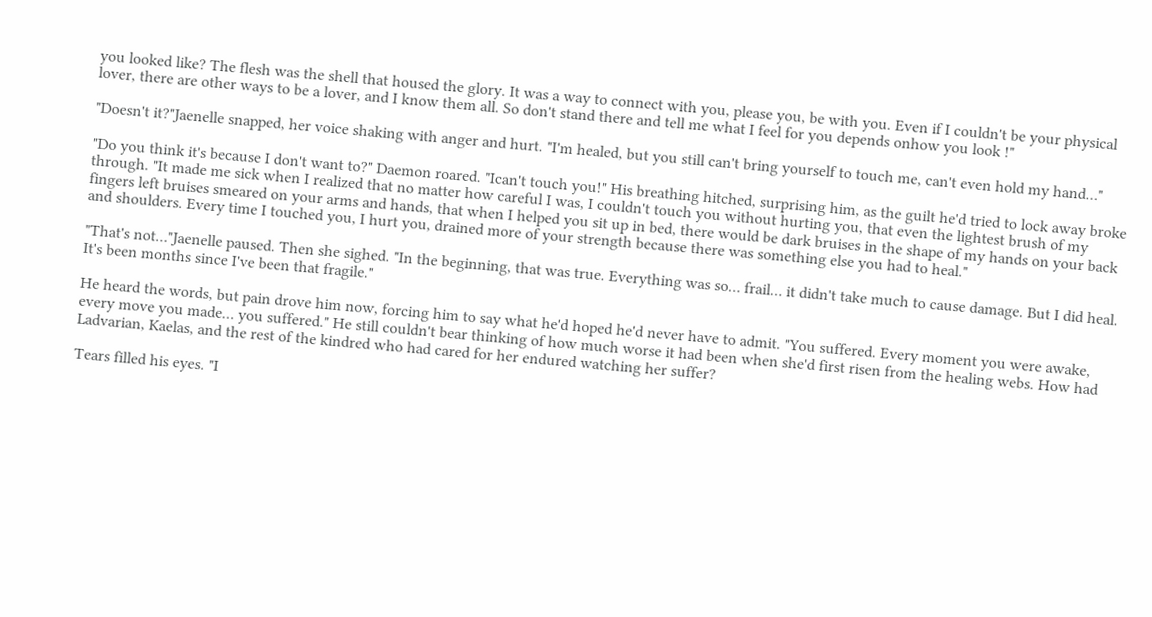you looked like? The flesh was the shell that housed the glory. It was a way to connect with you, please you, be with you. Even if I couldn't be your physical lover, there are other ways to be a lover, and I know them all. So don't stand there and tell me what I feel for you depends onhow you look !"

"Doesn't it?"Jaenelle snapped, her voice shaking with anger and hurt. "I'm healed, but you still can't bring yourself to touch me, can't even hold my hand…"

"Do you think it's because I don't want to?" Daemon roared. "Ican't touch you!" His breathing hitched, surprising him, as the guilt he'd tried to lock away broke through. "It made me sick when I realized that no matter how careful I was, I couldn't touch you without hurting you, that even the lightest brush of my fingers left bruises smeared on your arms and hands, that when I helped you sit up in bed, there would be dark bruises in the shape of my hands on your back and shoulders. Every time I touched you, I hurt you, drained more of your strength because there was something else you had to heal."

"That's not…"Jaenelle paused. Then she sighed. "In the beginning, that was true. Everything was so… frail… it didn't take much to cause damage. But I did heal. It's been months since I've been that fragile."

He heard the words, but pain drove him now, forcing him to say what he'd hoped he'd never have to admit. "You suffered. Every moment you were awake, every move you made… you suffered." He still couldn't bear thinking of how much worse it had been when she'd first risen from the healing webs. How had Ladvarian, Kaelas, and the rest of the kindred who had cared for her endured watching her suffer?

Tears filled his eyes. "I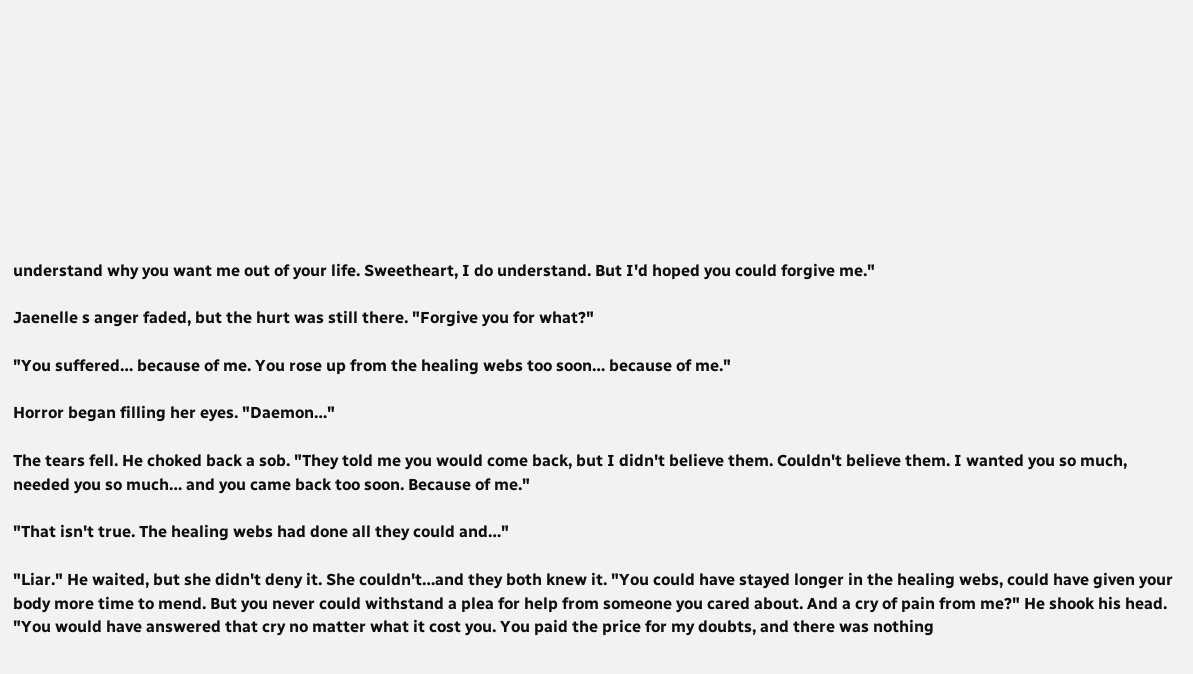understand why you want me out of your life. Sweetheart, I do understand. But I'd hoped you could forgive me."

Jaenelle s anger faded, but the hurt was still there. "Forgive you for what?"

"You suffered… because of me. You rose up from the healing webs too soon… because of me."

Horror began filling her eyes. "Daemon…"

The tears fell. He choked back a sob. "They told me you would come back, but I didn't believe them. Couldn't believe them. I wanted you so much, needed you so much… and you came back too soon. Because of me."

"That isn't true. The healing webs had done all they could and…"

"Liar." He waited, but she didn't deny it. She couldn't…and they both knew it. "You could have stayed longer in the healing webs, could have given your body more time to mend. But you never could withstand a plea for help from someone you cared about. And a cry of pain from me?" He shook his head. "You would have answered that cry no matter what it cost you. You paid the price for my doubts, and there was nothing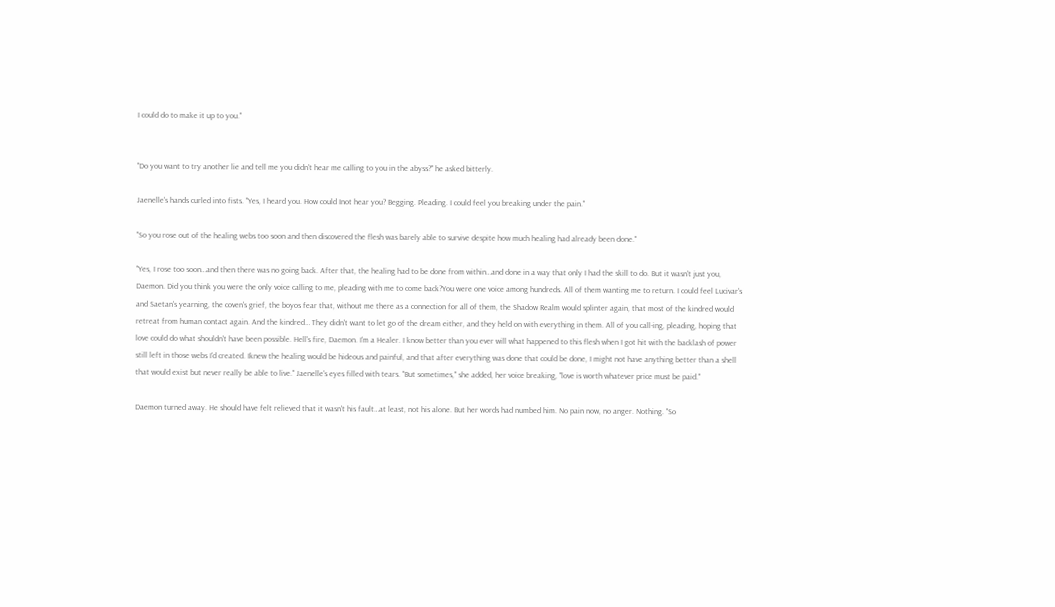I could do to make it up to you."


"Do you want to try another lie and tell me you didn't hear me calling to you in the abyss?" he asked bitterly.

Jaenelle's hands curled into fists. "Yes, I heard you. How could Inot hear you? Begging. Pleading. I could feel you breaking under the pain."

"So you rose out of the healing webs too soon and then discovered the flesh was barely able to survive despite how much healing had already been done."

"Yes, I rose too soon…and then there was no going back. After that, the healing had to be done from within…and done in a way that only I had the skill to do. But it wasn't just you, Daemon. Did you think you were the only voice calling to me, pleading with me to come back?You were one voice among hundreds. All of them wanting me to return. I could feel Lucivar's and Saetan's yearning, the coven's grief, the boyos fear that, without me there as a connection for all of them, the Shadow Realm would splinter again, that most of the kindred would retreat from human contact again. And the kindred… They didn't want to let go of the dream either, and they held on with everything in them. All of you call-ing, pleading, hoping that love could do what shouldn't have been possible. Hell's fire, Daemon. I'm a Healer. I know better than you ever will what happened to this flesh when I got hit with the backlash of power still left in those webs I'd created. Iknew the healing would be hideous and painful, and that after everything was done that could be done, I might not have anything better than a shell that would exist but never really be able to live." Jaenelle's eyes filled with tears. "But sometimes," she added, her voice breaking, "love is worth whatever price must be paid."

Daemon turned away. He should have felt relieved that it wasn't his fault…at least, not his alone. But her words had numbed him. No pain now, no anger. Nothing. "So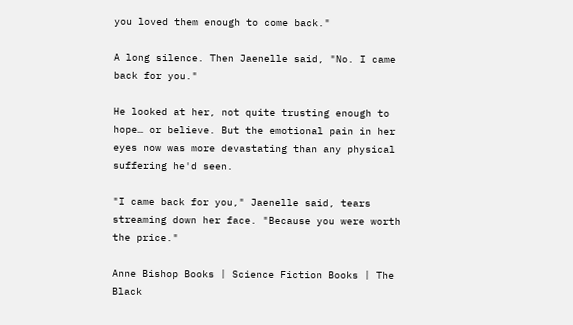you loved them enough to come back."

A long silence. Then Jaenelle said, "No. I came back for you."

He looked at her, not quite trusting enough to hope… or believe. But the emotional pain in her eyes now was more devastating than any physical suffering he'd seen.

"I came back for you," Jaenelle said, tears streaming down her face. "Because you were worth the price."

Anne Bishop Books | Science Fiction Books | The Black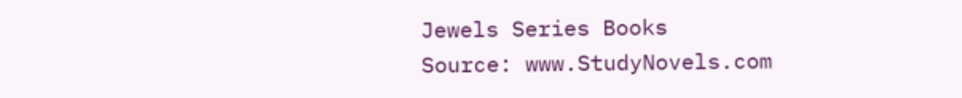Jewels Series Books
Source: www.StudyNovels.com